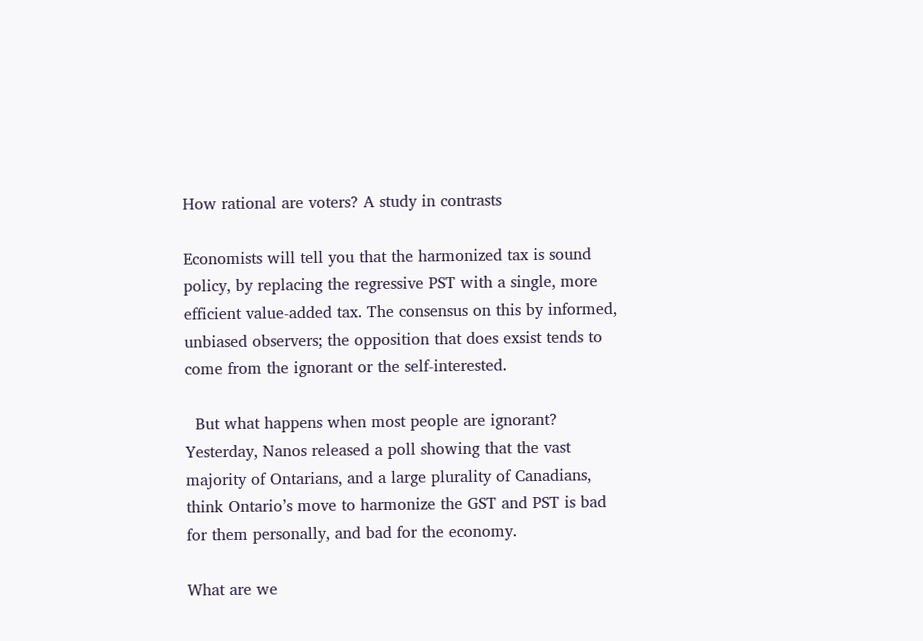How rational are voters? A study in contrasts

Economists will tell you that the harmonized tax is sound policy, by replacing the regressive PST with a single, more efficient value-added tax. The consensus on this by informed, unbiased observers; the opposition that does exsist tends to come from the ignorant or the self-interested.

  But what happens when most people are ignorant? Yesterday, Nanos released a poll showing that the vast majority of Ontarians, and a large plurality of Canadians,  think Ontario’s move to harmonize the GST and PST is bad for them personally, and bad for the economy.

What are we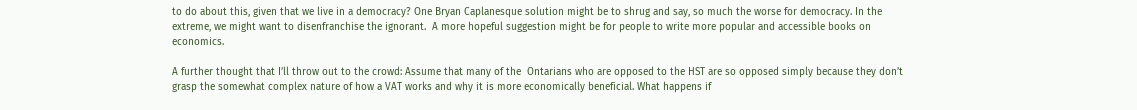to do about this, given that we live in a democracy? One Bryan Caplanesque solution might be to shrug and say, so much the worse for democracy. In the extreme, we might want to disenfranchise the ignorant.  A more hopeful suggestion might be for people to write more popular and accessible books on economics.

A further thought that I’ll throw out to the crowd: Assume that many of the  Ontarians who are opposed to the HST are so opposed simply because they don’t grasp the somewhat complex nature of how a VAT works and why it is more economically beneficial. What happens if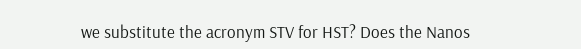we substitute the acronym STV for HST? Does the Nanos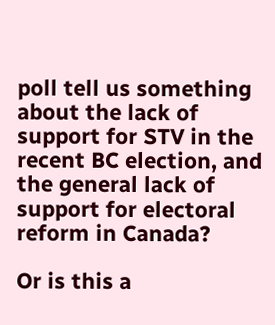poll tell us something about the lack of support for STV in the recent BC election, and the general lack of support for electoral reform in Canada?

Or is this a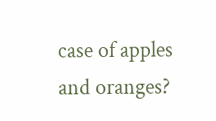case of apples and oranges?